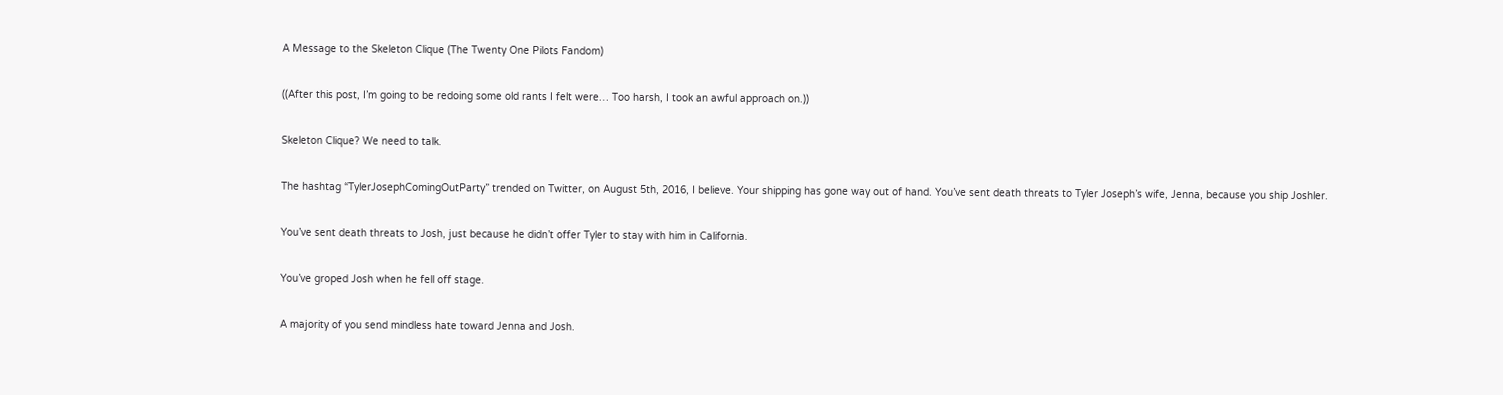A Message to the Skeleton Clique (The Twenty One Pilots Fandom)

((After this post, I’m going to be redoing some old rants I felt were… Too harsh, I took an awful approach on.))

Skeleton Clique? We need to talk.

The hashtag “TylerJosephComingOutParty” trended on Twitter, on August 5th, 2016, I believe. Your shipping has gone way out of hand. You’ve sent death threats to Tyler Joseph’s wife, Jenna, because you ship Joshler.

You’ve sent death threats to Josh, just because he didn’t offer Tyler to stay with him in California.

You’ve groped Josh when he fell off stage.

A majority of you send mindless hate toward Jenna and Josh.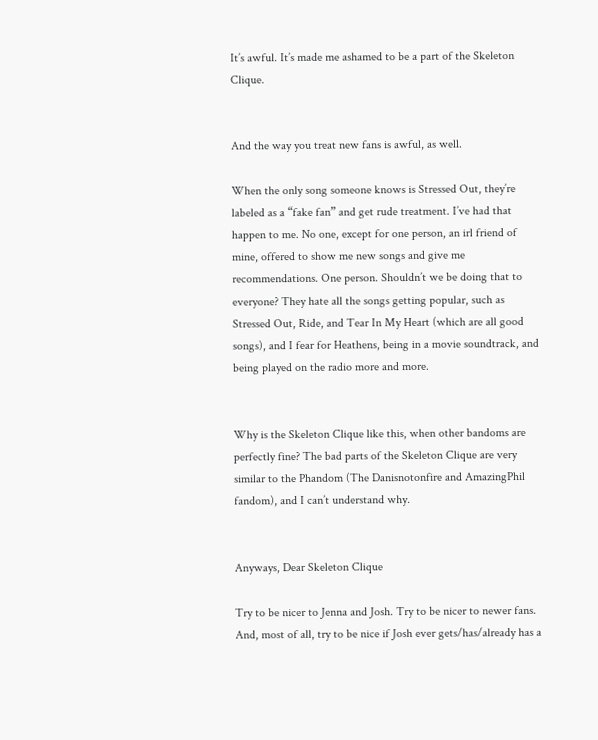It’s awful. It’s made me ashamed to be a part of the Skeleton Clique.


And the way you treat new fans is awful, as well.

When the only song someone knows is Stressed Out, they’re labeled as a “fake fan” and get rude treatment. I’ve had that happen to me. No one, except for one person, an irl friend of mine, offered to show me new songs and give me recommendations. One person. Shouldn’t we be doing that to everyone? They hate all the songs getting popular, such as Stressed Out, Ride, and Tear In My Heart (which are all good songs), and I fear for Heathens, being in a movie soundtrack, and being played on the radio more and more.


Why is the Skeleton Clique like this, when other bandoms are perfectly fine? The bad parts of the Skeleton Clique are very similar to the Phandom (The Danisnotonfire and AmazingPhil fandom), and I can’t understand why.


Anyways, Dear Skeleton Clique

Try to be nicer to Jenna and Josh. Try to be nicer to newer fans. And, most of all, try to be nice if Josh ever gets/has/already has a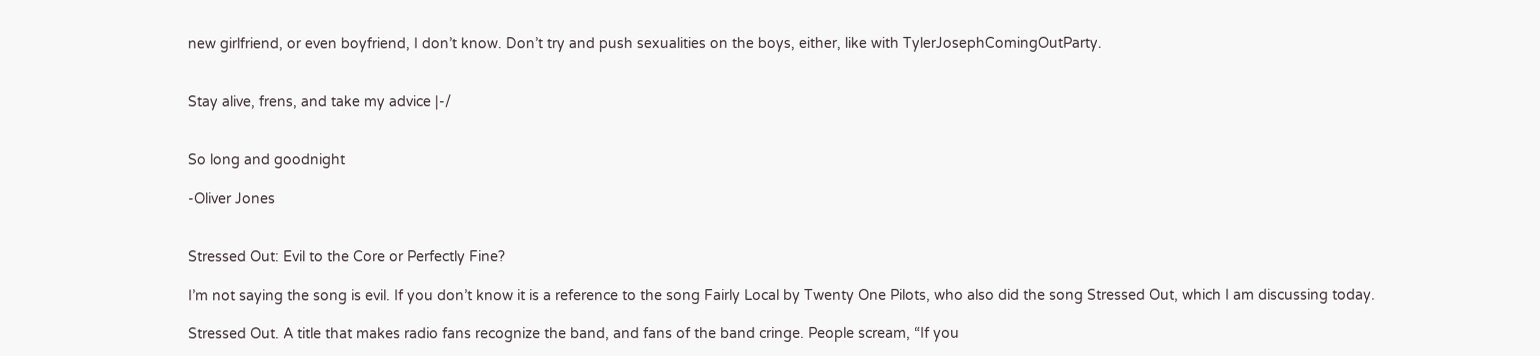new girlfriend, or even boyfriend, I don’t know. Don’t try and push sexualities on the boys, either, like with TylerJosephComingOutParty.


Stay alive, frens, and take my advice |-/


So long and goodnight

-Oliver Jones


Stressed Out: Evil to the Core or Perfectly Fine?

I’m not saying the song is evil. If you don’t know it is a reference to the song Fairly Local by Twenty One Pilots, who also did the song Stressed Out, which I am discussing today.

Stressed Out. A title that makes radio fans recognize the band, and fans of the band cringe. People scream, “If you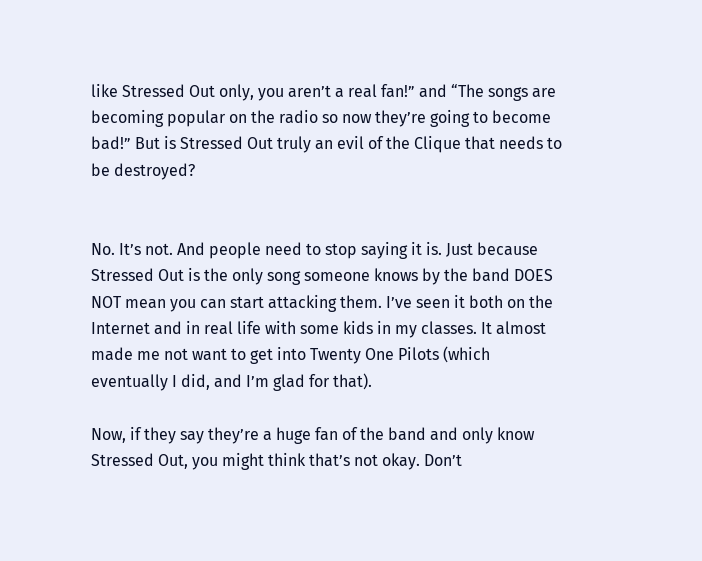like Stressed Out only, you aren’t a real fan!” and “The songs are becoming popular on the radio so now they’re going to become bad!” But is Stressed Out truly an evil of the Clique that needs to be destroyed?


No. It’s not. And people need to stop saying it is. Just because Stressed Out is the only song someone knows by the band DOES NOT mean you can start attacking them. I’ve seen it both on the Internet and in real life with some kids in my classes. It almost made me not want to get into Twenty One Pilots (which eventually I did, and I’m glad for that).

Now, if they say they’re a huge fan of the band and only know Stressed Out, you might think that’s not okay. Don’t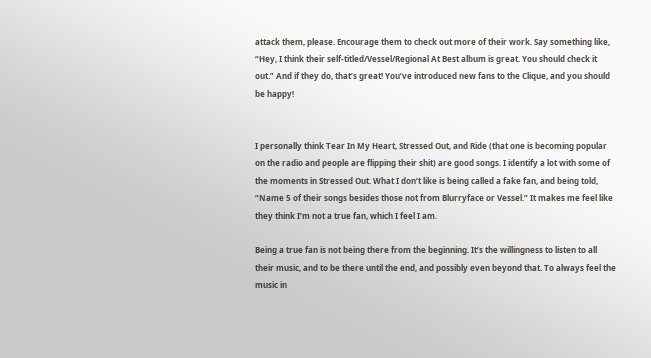attack them, please. Encourage them to check out more of their work. Say something like, “Hey, I think their self-titled/Vessel/Regional At Best album is great. You should check it out.” And if they do, that’s great! You’ve introduced new fans to the Clique, and you should be happy!


I personally think Tear In My Heart, Stressed Out, and Ride (that one is becoming popular on the radio and people are flipping their shit) are good songs. I identify a lot with some of the moments in Stressed Out. What I don’t like is being called a fake fan, and being told, “Name 5 of their songs besides those not from Blurryface or Vessel.” It makes me feel like they think I’m not a true fan, which I feel I am.

Being a true fan is not being there from the beginning. It’s the willingness to listen to all their music, and to be there until the end, and possibly even beyond that. To always feel the music in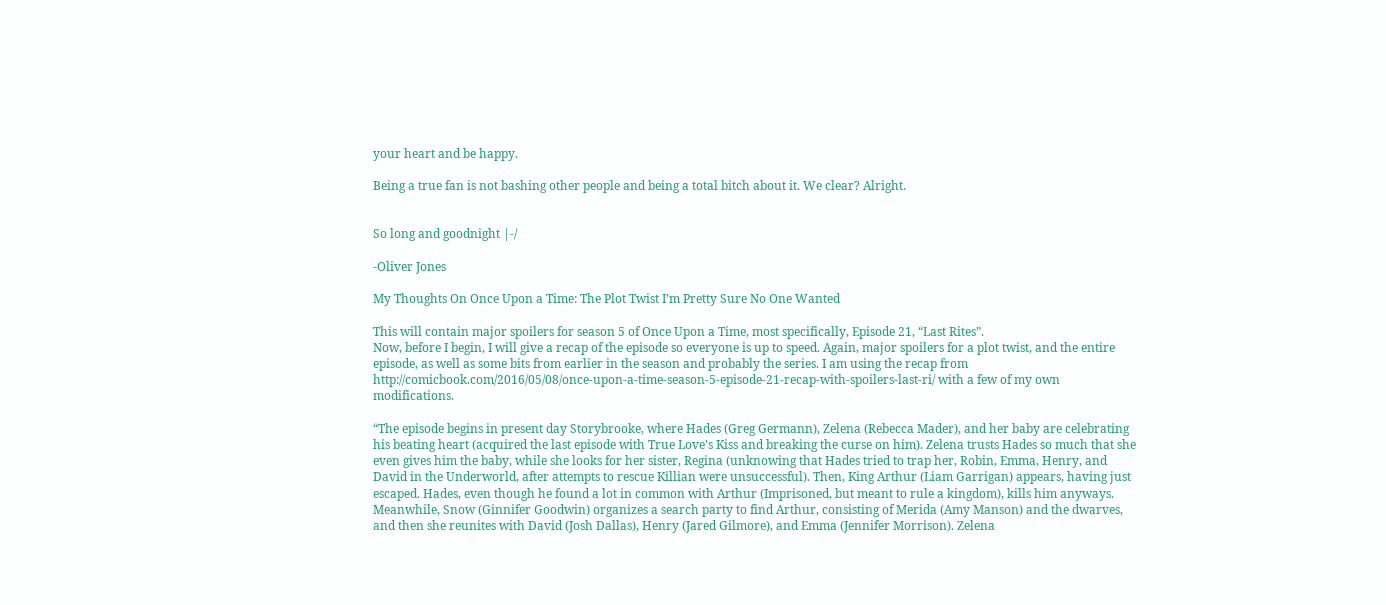your heart and be happy.

Being a true fan is not bashing other people and being a total bitch about it. We clear? Alright.


So long and goodnight |-/

-Oliver Jones

My Thoughts On Once Upon a Time: The Plot Twist I’m Pretty Sure No One Wanted

This will contain major spoilers for season 5 of Once Upon a Time, most specifically, Episode 21, “Last Rites”.
Now, before I begin, I will give a recap of the episode so everyone is up to speed. Again, major spoilers for a plot twist, and the entire episode, as well as some bits from earlier in the season and probably the series. I am using the recap from
http://comicbook.com/2016/05/08/once-upon-a-time-season-5-episode-21-recap-with-spoilers-last-ri/ with a few of my own modifications.

“The episode begins in present day Storybrooke, where Hades (Greg Germann), Zelena (Rebecca Mader), and her baby are celebrating his beating heart (acquired the last episode with True Love’s Kiss and breaking the curse on him). Zelena trusts Hades so much that she even gives him the baby, while she looks for her sister, Regina (unknowing that Hades tried to trap her, Robin, Emma, Henry, and David in the Underworld, after attempts to rescue Killian were unsuccessful). Then, King Arthur (Liam Garrigan) appears, having just escaped. Hades, even though he found a lot in common with Arthur (Imprisoned, but meant to rule a kingdom), kills him anyways. Meanwhile, Snow (Ginnifer Goodwin) organizes a search party to find Arthur, consisting of Merida (Amy Manson) and the dwarves, and then she reunites with David (Josh Dallas), Henry (Jared Gilmore), and Emma (Jennifer Morrison). Zelena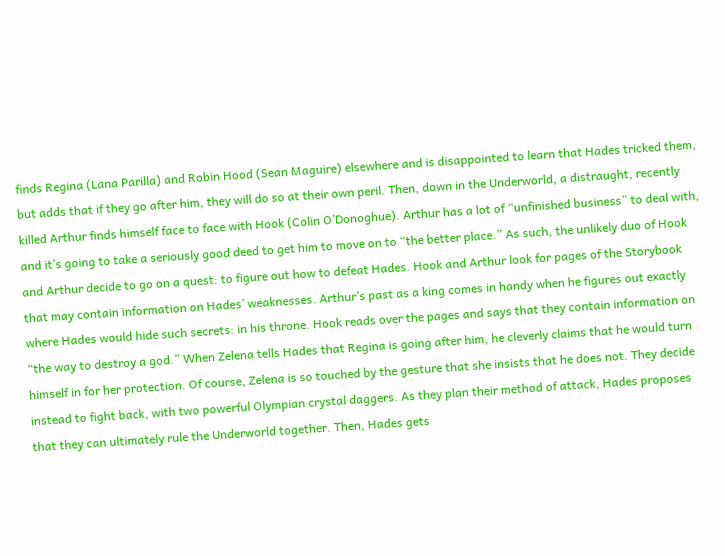finds Regina (Lana Parilla) and Robin Hood (Sean Maguire) elsewhere and is disappointed to learn that Hades tricked them, but adds that if they go after him, they will do so at their own peril. Then, down in the Underworld, a distraught, recently killed Arthur finds himself face to face with Hook (Colin O’Donoghue). Arthur has a lot of “unfinished business” to deal with, and it’s going to take a seriously good deed to get him to move on to “the better place.” As such, the unlikely duo of Hook and Arthur decide to go on a quest: to figure out how to defeat Hades. Hook and Arthur look for pages of the Storybook that may contain information on Hades’ weaknesses. Arthur’s past as a king comes in handy when he figures out exactly where Hades would hide such secrets: in his throne. Hook reads over the pages and says that they contain information on “the way to destroy a god.” When Zelena tells Hades that Regina is going after him, he cleverly claims that he would turn himself in for her protection. Of course, Zelena is so touched by the gesture that she insists that he does not. They decide instead to fight back, with two powerful Olympian crystal daggers. As they plan their method of attack, Hades proposes that they can ultimately rule the Underworld together. Then, Hades gets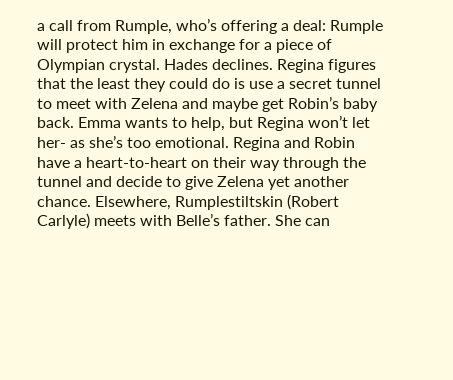a call from Rumple, who’s offering a deal: Rumple will protect him in exchange for a piece of Olympian crystal. Hades declines. Regina figures that the least they could do is use a secret tunnel to meet with Zelena and maybe get Robin’s baby back. Emma wants to help, but Regina won’t let her- as she’s too emotional. Regina and Robin have a heart-to-heart on their way through the tunnel and decide to give Zelena yet another chance. Elsewhere, Rumplestiltskin (Robert Carlyle) meets with Belle’s father. She can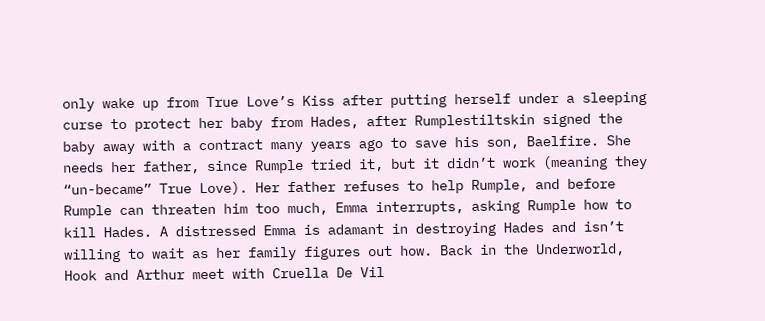only wake up from True Love’s Kiss after putting herself under a sleeping curse to protect her baby from Hades, after Rumplestiltskin signed the baby away with a contract many years ago to save his son, Baelfire. She needs her father, since Rumple tried it, but it didn’t work (meaning they “un-became” True Love). Her father refuses to help Rumple, and before Rumple can threaten him too much, Emma interrupts, asking Rumple how to kill Hades. A distressed Emma is adamant in destroying Hades and isn’t willing to wait as her family figures out how. Back in the Underworld, Hook and Arthur meet with Cruella De Vil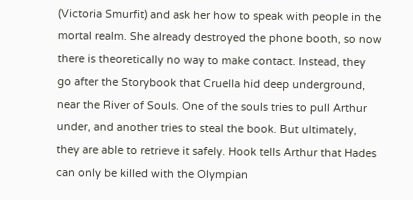(Victoria Smurfit) and ask her how to speak with people in the mortal realm. She already destroyed the phone booth, so now there is theoretically no way to make contact. Instead, they go after the Storybook that Cruella hid deep underground, near the River of Souls. One of the souls tries to pull Arthur under, and another tries to steal the book. But ultimately, they are able to retrieve it safely. Hook tells Arthur that Hades can only be killed with the Olympian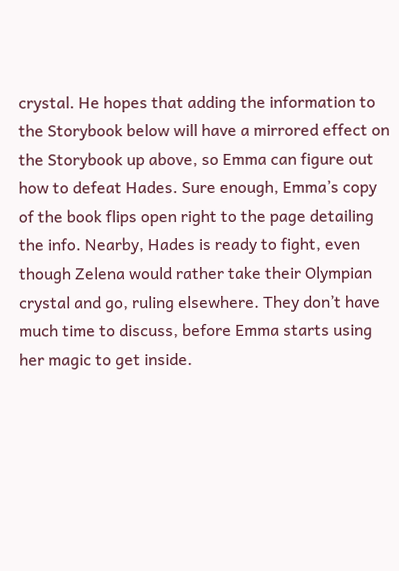crystal. He hopes that adding the information to the Storybook below will have a mirrored effect on the Storybook up above, so Emma can figure out how to defeat Hades. Sure enough, Emma’s copy of the book flips open right to the page detailing the info. Nearby, Hades is ready to fight, even though Zelena would rather take their Olympian crystal and go, ruling elsewhere. They don’t have much time to discuss, before Emma starts using her magic to get inside.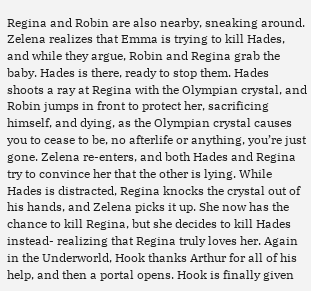Regina and Robin are also nearby, sneaking around. Zelena realizes that Emma is trying to kill Hades, and while they argue, Robin and Regina grab the baby. Hades is there, ready to stop them. Hades shoots a ray at Regina with the Olympian crystal, and Robin jumps in front to protect her, sacrificing himself, and dying, as the Olympian crystal causes you to cease to be, no afterlife or anything, you’re just gone. Zelena re-enters, and both Hades and Regina try to convince her that the other is lying. While Hades is distracted, Regina knocks the crystal out of his hands, and Zelena picks it up. She now has the chance to kill Regina, but she decides to kill Hades instead- realizing that Regina truly loves her. Again in the Underworld, Hook thanks Arthur for all of his help, and then a portal opens. Hook is finally given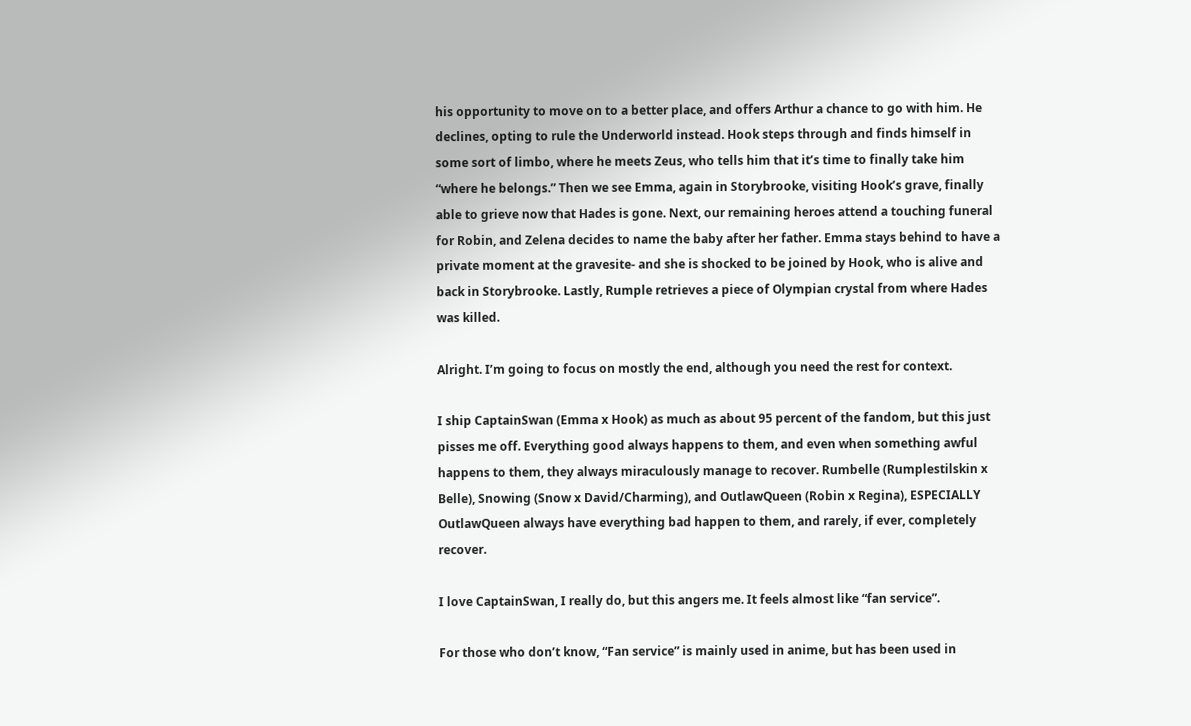his opportunity to move on to a better place, and offers Arthur a chance to go with him. He declines, opting to rule the Underworld instead. Hook steps through and finds himself in some sort of limbo, where he meets Zeus, who tells him that it’s time to finally take him “where he belongs.” Then we see Emma, again in Storybrooke, visiting Hook’s grave, finally able to grieve now that Hades is gone. Next, our remaining heroes attend a touching funeral for Robin, and Zelena decides to name the baby after her father. Emma stays behind to have a private moment at the gravesite- and she is shocked to be joined by Hook, who is alive and back in Storybrooke. Lastly, Rumple retrieves a piece of Olympian crystal from where Hades was killed.

Alright. I’m going to focus on mostly the end, although you need the rest for context.

I ship CaptainSwan (Emma x Hook) as much as about 95 percent of the fandom, but this just pisses me off. Everything good always happens to them, and even when something awful happens to them, they always miraculously manage to recover. Rumbelle (Rumplestilskin x Belle), Snowing (Snow x David/Charming), and OutlawQueen (Robin x Regina), ESPECIALLY OutlawQueen always have everything bad happen to them, and rarely, if ever, completely recover.

I love CaptainSwan, I really do, but this angers me. It feels almost like “fan service”.

For those who don’t know, “Fan service” is mainly used in anime, but has been used in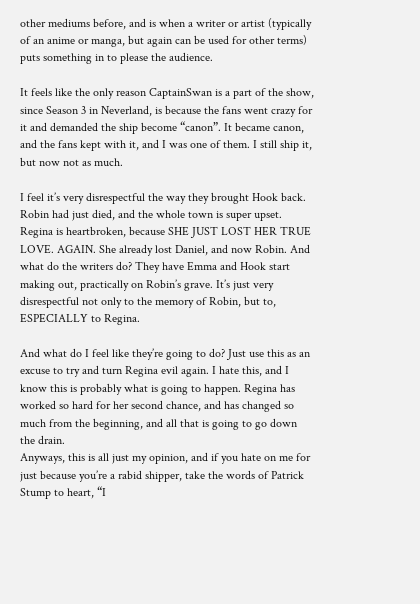other mediums before, and is when a writer or artist (typically of an anime or manga, but again can be used for other terms) puts something in to please the audience.

It feels like the only reason CaptainSwan is a part of the show, since Season 3 in Neverland, is because the fans went crazy for it and demanded the ship become “canon”. It became canon, and the fans kept with it, and I was one of them. I still ship it, but now not as much.

I feel it’s very disrespectful the way they brought Hook back. Robin had just died, and the whole town is super upset. Regina is heartbroken, because SHE JUST LOST HER TRUE LOVE. AGAIN. She already lost Daniel, and now Robin. And what do the writers do? They have Emma and Hook start making out, practically on Robin’s grave. It’s just very disrespectful not only to the memory of Robin, but to, ESPECIALLY to Regina.

And what do I feel like they’re going to do? Just use this as an excuse to try and turn Regina evil again. I hate this, and I know this is probably what is going to happen. Regina has worked so hard for her second chance, and has changed so much from the beginning, and all that is going to go down the drain.
Anyways, this is all just my opinion, and if you hate on me for just because you’re a rabid shipper, take the words of Patrick Stump to heart, “I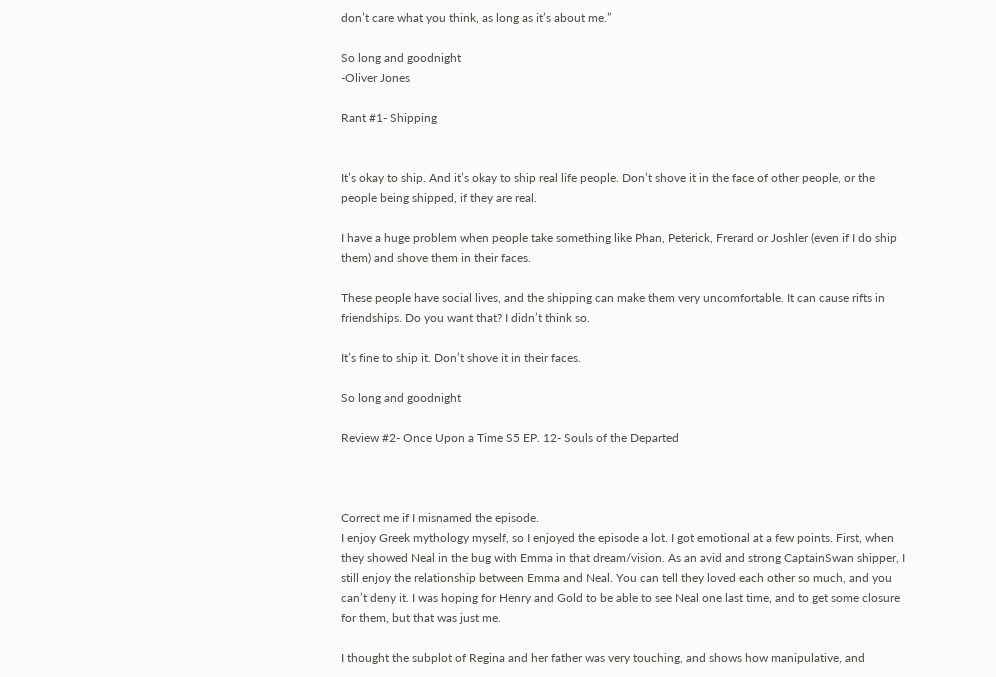don’t care what you think, as long as it’s about me.”

So long and goodnight
-Oliver Jones

Rant #1- Shipping


It’s okay to ship. And it’s okay to ship real life people. Don’t shove it in the face of other people, or the people being shipped, if they are real.

I have a huge problem when people take something like Phan, Peterick, Frerard or Joshler (even if I do ship them) and shove them in their faces.

These people have social lives, and the shipping can make them very uncomfortable. It can cause rifts in friendships. Do you want that? I didn’t think so.

It’s fine to ship it. Don’t shove it in their faces.

So long and goodnight

Review #2- Once Upon a Time S5 EP. 12- Souls of the Departed



Correct me if I misnamed the episode.
I enjoy Greek mythology myself, so I enjoyed the episode a lot. I got emotional at a few points. First, when they showed Neal in the bug with Emma in that dream/vision. As an avid and strong CaptainSwan shipper, I still enjoy the relationship between Emma and Neal. You can tell they loved each other so much, and you can’t deny it. I was hoping for Henry and Gold to be able to see Neal one last time, and to get some closure for them, but that was just me.

I thought the subplot of Regina and her father was very touching, and shows how manipulative, and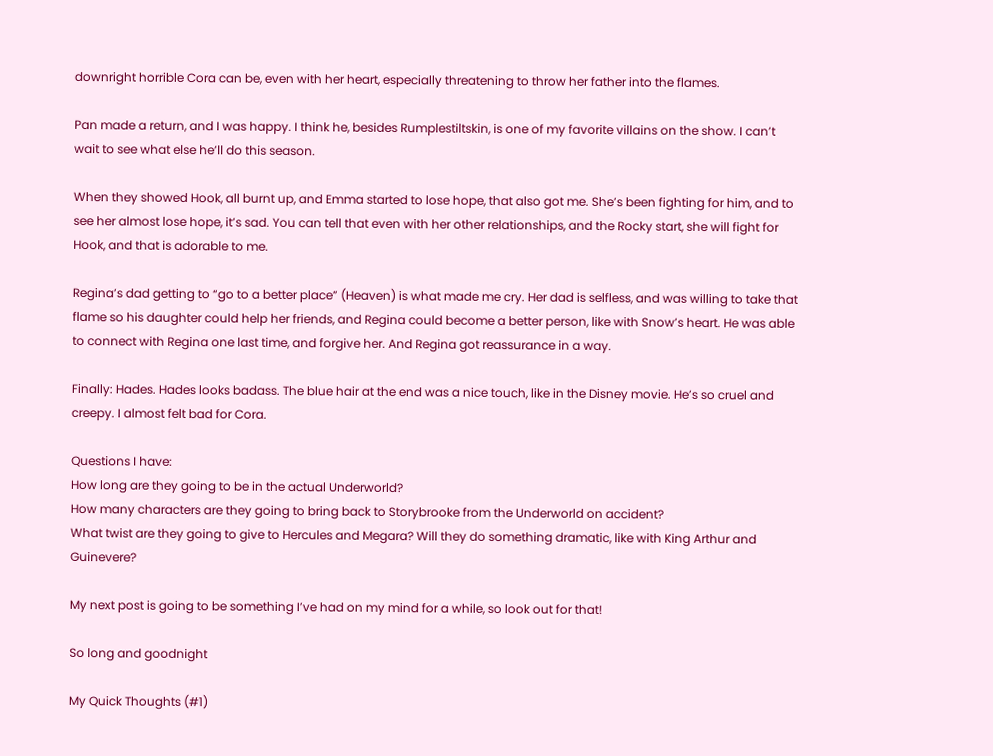downright horrible Cora can be, even with her heart, especially threatening to throw her father into the flames.

Pan made a return, and I was happy. I think he, besides Rumplestiltskin, is one of my favorite villains on the show. I can’t wait to see what else he’ll do this season.

When they showed Hook, all burnt up, and Emma started to lose hope, that also got me. She’s been fighting for him, and to see her almost lose hope, it’s sad. You can tell that even with her other relationships, and the Rocky start, she will fight for Hook, and that is adorable to me.

Regina’s dad getting to “go to a better place” (Heaven) is what made me cry. Her dad is selfless, and was willing to take that flame so his daughter could help her friends, and Regina could become a better person, like with Snow’s heart. He was able to connect with Regina one last time, and forgive her. And Regina got reassurance in a way.

Finally: Hades. Hades looks badass. The blue hair at the end was a nice touch, like in the Disney movie. He’s so cruel and creepy. I almost felt bad for Cora.

Questions I have:
How long are they going to be in the actual Underworld?
How many characters are they going to bring back to Storybrooke from the Underworld on accident?
What twist are they going to give to Hercules and Megara? Will they do something dramatic, like with King Arthur and Guinevere?

My next post is going to be something I’ve had on my mind for a while, so look out for that!

So long and goodnight

My Quick Thoughts (#1)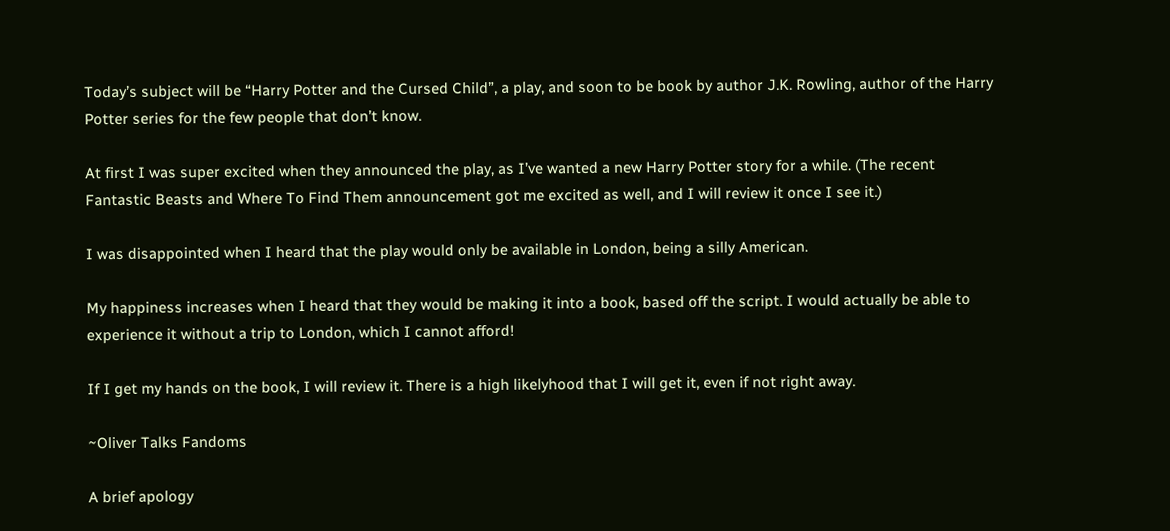Today’s subject will be “Harry Potter and the Cursed Child”, a play, and soon to be book by author J.K. Rowling, author of the Harry Potter series for the few people that don’t know.

At first I was super excited when they announced the play, as I’ve wanted a new Harry Potter story for a while. (The recent Fantastic Beasts and Where To Find Them announcement got me excited as well, and I will review it once I see it.)

I was disappointed when I heard that the play would only be available in London, being a silly American.

My happiness increases when I heard that they would be making it into a book, based off the script. I would actually be able to experience it without a trip to London, which I cannot afford!

If I get my hands on the book, I will review it. There is a high likelyhood that I will get it, even if not right away.

~Oliver Talks Fandoms

A brief apology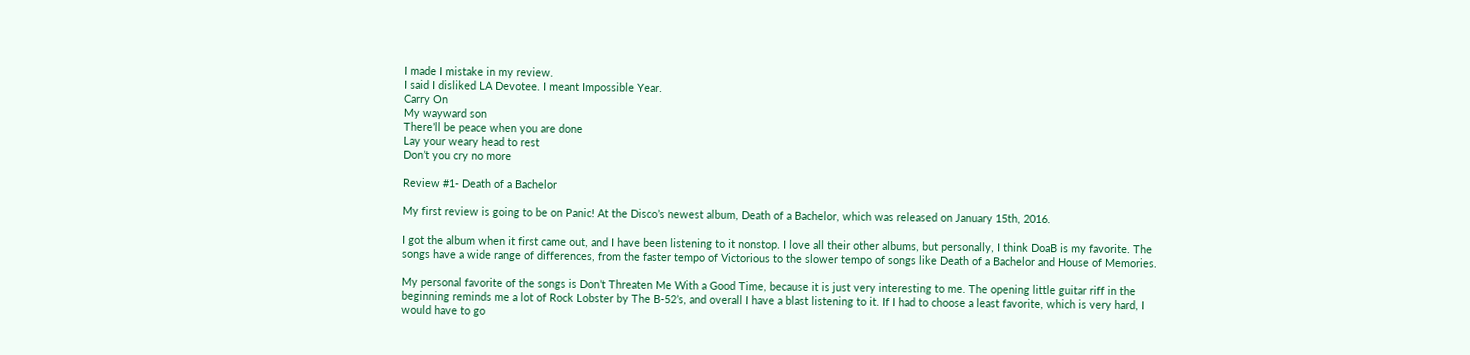I made I mistake in my review.
I said I disliked LA Devotee. I meant Impossible Year.
Carry On
My wayward son
There’ll be peace when you are done
Lay your weary head to rest
Don’t you cry no more

Review #1- Death of a Bachelor

My first review is going to be on Panic! At the Disco’s newest album, Death of a Bachelor, which was released on January 15th, 2016.

I got the album when it first came out, and I have been listening to it nonstop. I love all their other albums, but personally, I think DoaB is my favorite. The songs have a wide range of differences, from the faster tempo of Victorious to the slower tempo of songs like Death of a Bachelor and House of Memories.

My personal favorite of the songs is Don’t Threaten Me With a Good Time, because it is just very interesting to me. The opening little guitar riff in the beginning reminds me a lot of Rock Lobster by The B-52’s, and overall I have a blast listening to it. If I had to choose a least favorite, which is very hard, I would have to go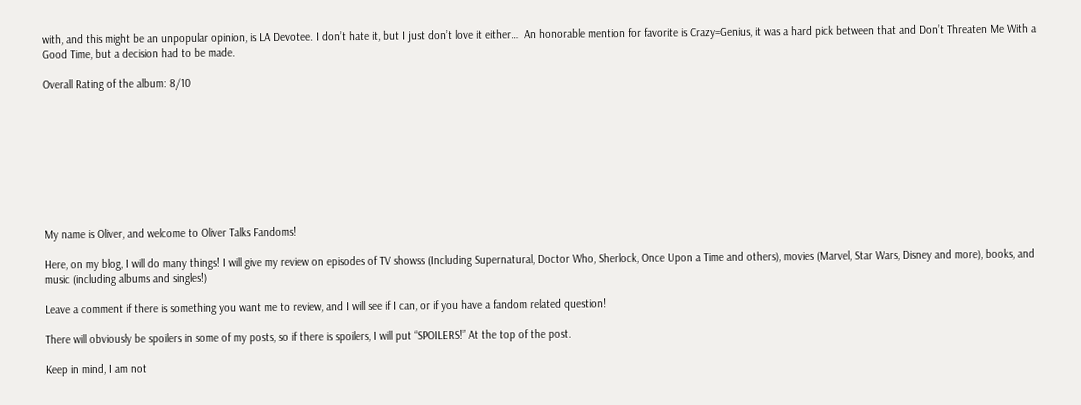with, and this might be an unpopular opinion, is LA Devotee. I don’t hate it, but I just don’t love it either…  An honorable mention for favorite is Crazy=Genius, it was a hard pick between that and Don’t Threaten Me With a Good Time, but a decision had to be made.

Overall Rating of the album: 8/10









My name is Oliver, and welcome to Oliver Talks Fandoms!

Here, on my blog, I will do many things! I will give my review on episodes of TV showss (Including Supernatural, Doctor Who, Sherlock, Once Upon a Time and others), movies (Marvel, Star Wars, Disney and more), books, and music (including albums and singles!)

Leave a comment if there is something you want me to review, and I will see if I can, or if you have a fandom related question!

There will obviously be spoilers in some of my posts, so if there is spoilers, I will put “SPOILERS!” At the top of the post.

Keep in mind, I am not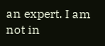an expert. I am not in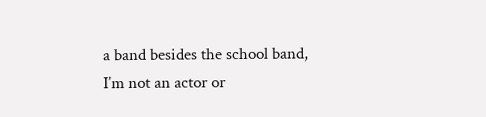a band besides the school band, I’m not an actor or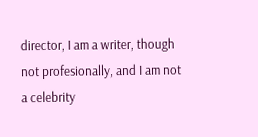director, I am a writer, though not profesionally, and I am not a celebrity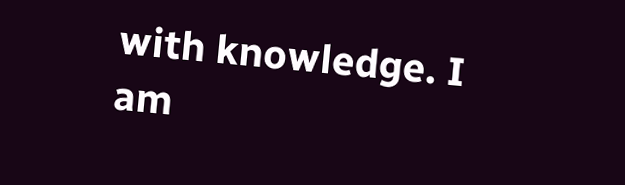with knowledge. I am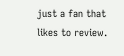just a fan that likes to review.